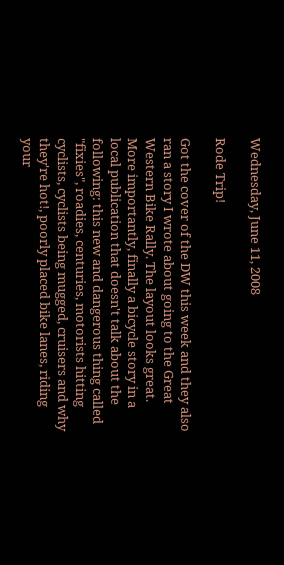Wednesday, June 11, 2008

Rode Trip!

Got the cover of the DW this week and they also ran a story I wrote about going to the Great Western Bike Rally. The layout looks great. More importantly, finally a bicycle story in a local publication that doesn't talk about the following: this new and dangerous thing called "fixies", roadies, centuries, motorists hitting cyclists, cyclists being mugged, cruisers and why they're hot!, poorly placed bike lanes, riding your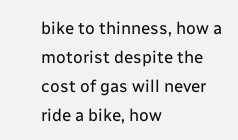bike to thinness, how a motorist despite the cost of gas will never ride a bike, how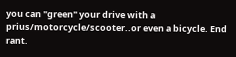you can "green" your drive with a prius/motorcycle/scooter..or even a bicycle. End rant.